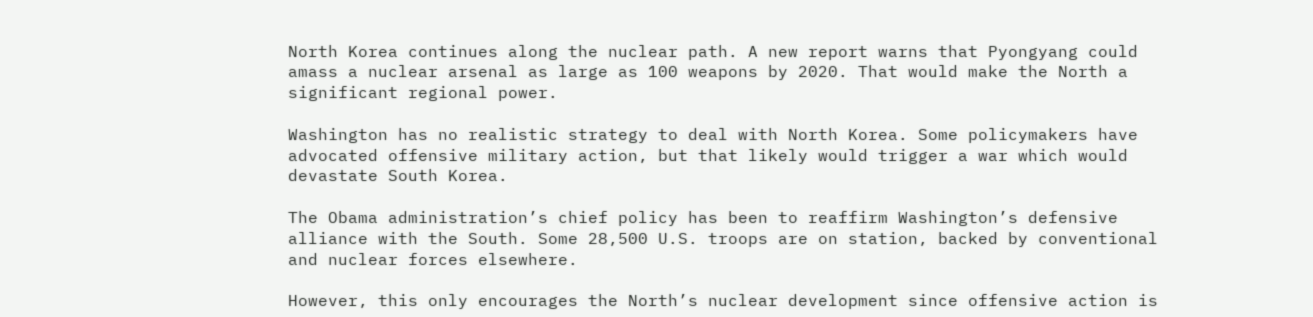North Korea continues along the nuclear path. A new report warns that Pyongyang could amass a nuclear arsenal as large as 100 weapons by 2020. That would make the North a significant regional power.

Washington has no realistic strategy to deal with North Korea. Some policymakers have advocated offensive military action, but that likely would trigger a war which would devastate South Korea.

The Obama administration’s chief policy has been to reaffirm Washington’s defensive alliance with the South. Some 28,500 U.S. troops are on station, backed by conventional and nuclear forces elsewhere.

However, this only encourages the North’s nuclear development since offensive action is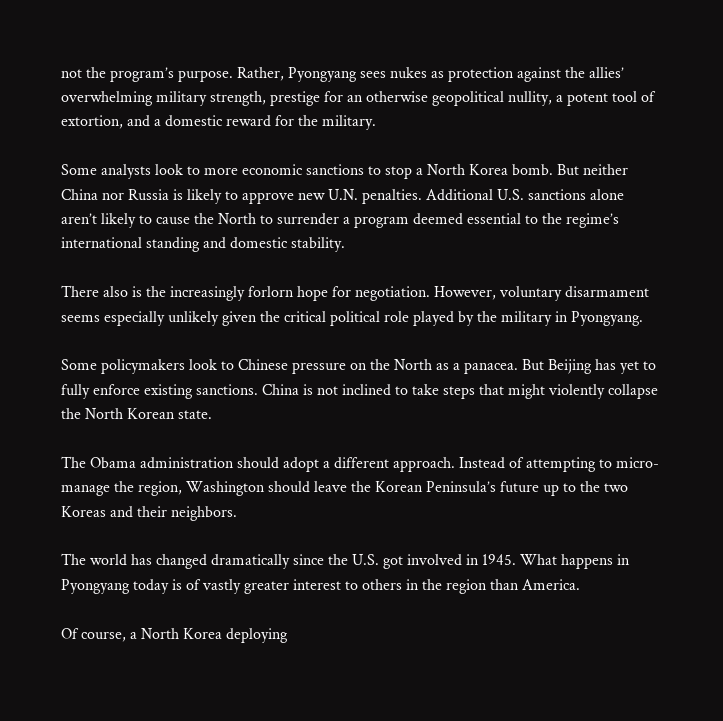not the program’s purpose. Rather, Pyongyang sees nukes as protection against the allies’ overwhelming military strength, prestige for an otherwise geopolitical nullity, a potent tool of extortion, and a domestic reward for the military.

Some analysts look to more economic sanctions to stop a North Korea bomb. But neither China nor Russia is likely to approve new U.N. penalties. Additional U.S. sanctions alone aren’t likely to cause the North to surrender a program deemed essential to the regime’s international standing and domestic stability.

There also is the increasingly forlorn hope for negotiation. However, voluntary disarmament seems especially unlikely given the critical political role played by the military in Pyongyang.

Some policymakers look to Chinese pressure on the North as a panacea. But Beijing has yet to fully enforce existing sanctions. China is not inclined to take steps that might violently collapse the North Korean state.

The Obama administration should adopt a different approach. Instead of attempting to micro-manage the region, Washington should leave the Korean Peninsula’s future up to the two Koreas and their neighbors.

The world has changed dramatically since the U.S. got involved in 1945. What happens in Pyongyang today is of vastly greater interest to others in the region than America.

Of course, a North Korea deploying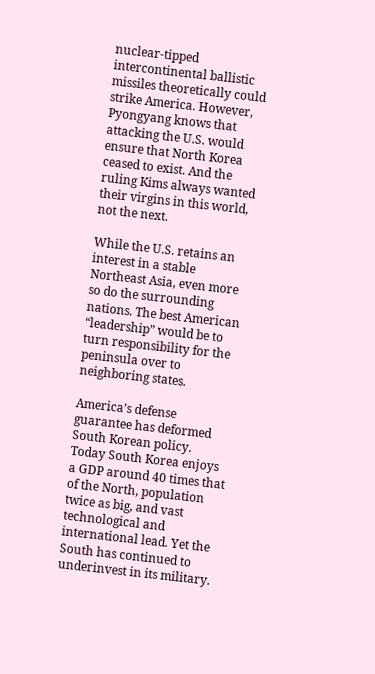nuclear-tipped intercontinental ballistic missiles theoretically could strike America. However, Pyongyang knows that attacking the U.S. would ensure that North Korea ceased to exist. And the ruling Kims always wanted their virgins in this world, not the next.

While the U.S. retains an interest in a stable Northeast Asia, even more so do the surrounding nations. The best American “leadership” would be to turn responsibility for the peninsula over to neighboring states.

America’s defense guarantee has deformed South Korean policy. Today South Korea enjoys a GDP around 40 times that of the North, population twice as big, and vast technological and international lead. Yet the South has continued to underinvest in its military.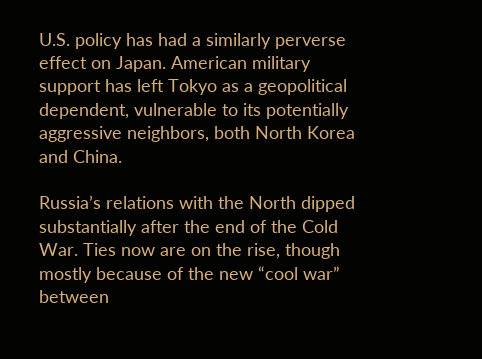U.S. policy has had a similarly perverse effect on Japan. American military support has left Tokyo as a geopolitical dependent, vulnerable to its potentially aggressive neighbors, both North Korea and China.

Russia’s relations with the North dipped substantially after the end of the Cold War. Ties now are on the rise, though mostly because of the new “cool war” between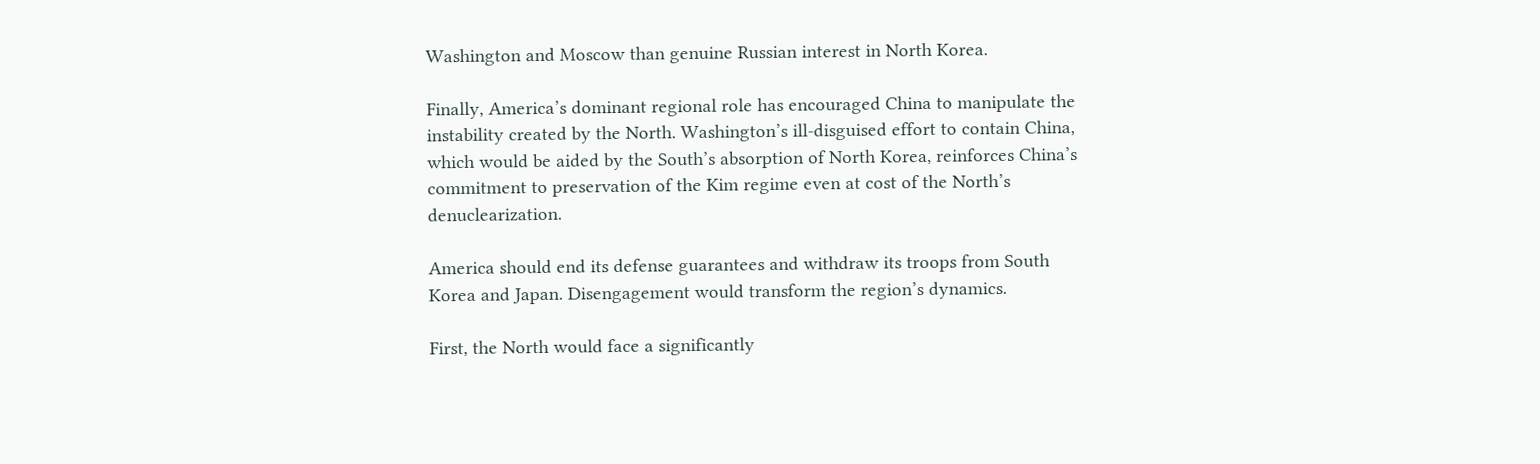Washington and Moscow than genuine Russian interest in North Korea.

Finally, America’s dominant regional role has encouraged China to manipulate the instability created by the North. Washington’s ill-disguised effort to contain China, which would be aided by the South’s absorption of North Korea, reinforces China’s commitment to preservation of the Kim regime even at cost of the North’s denuclearization.

America should end its defense guarantees and withdraw its troops from South Korea and Japan. Disengagement would transform the region’s dynamics.

First, the North would face a significantly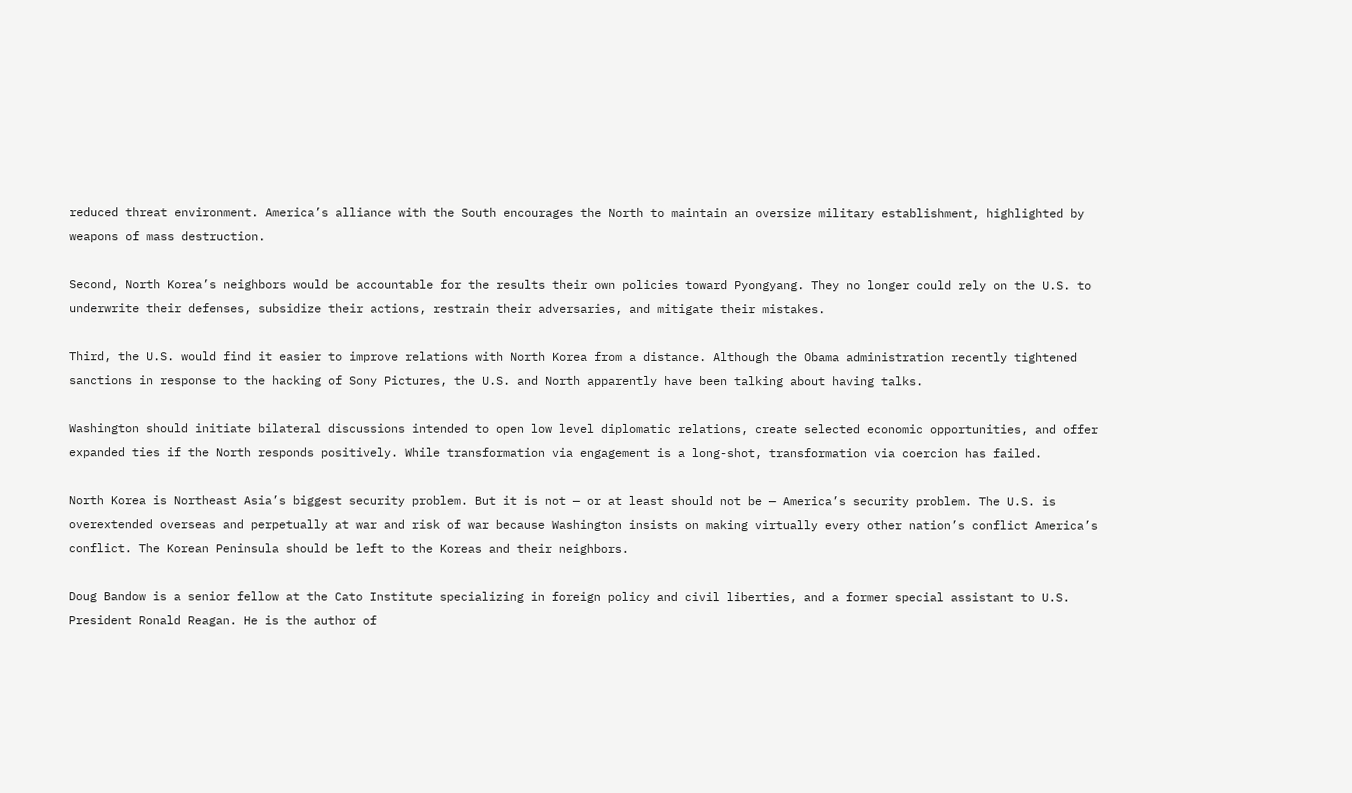reduced threat environment. America’s alliance with the South encourages the North to maintain an oversize military establishment, highlighted by weapons of mass destruction.

Second, North Korea’s neighbors would be accountable for the results their own policies toward Pyongyang. They no longer could rely on the U.S. to underwrite their defenses, subsidize their actions, restrain their adversaries, and mitigate their mistakes.

Third, the U.S. would find it easier to improve relations with North Korea from a distance. Although the Obama administration recently tightened sanctions in response to the hacking of Sony Pictures, the U.S. and North apparently have been talking about having talks.

Washington should initiate bilateral discussions intended to open low level diplomatic relations, create selected economic opportunities, and offer expanded ties if the North responds positively. While transformation via engagement is a long-shot, transformation via coercion has failed.

North Korea is Northeast Asia’s biggest security problem. But it is not — or at least should not be — America’s security problem. The U.S. is overextended overseas and perpetually at war and risk of war because Washington insists on making virtually every other nation’s conflict America’s conflict. The Korean Peninsula should be left to the Koreas and their neighbors.

Doug Bandow is a senior fellow at the Cato Institute specializing in foreign policy and civil liberties, and a former special assistant to U.S. President Ronald Reagan. He is the author of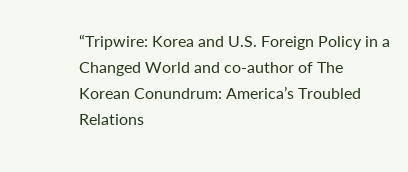“Tripwire: Korea and U.S. Foreign Policy in a Changed World and co-author of The Korean Conundrum: America’s Troubled Relations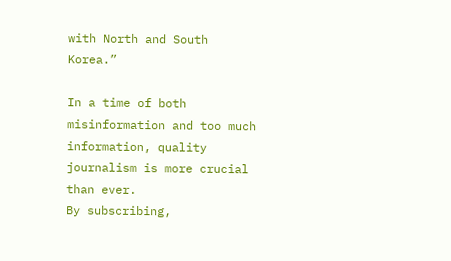with North and South Korea.”

In a time of both misinformation and too much information, quality journalism is more crucial than ever.
By subscribing,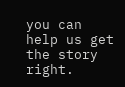you can help us get the story right.